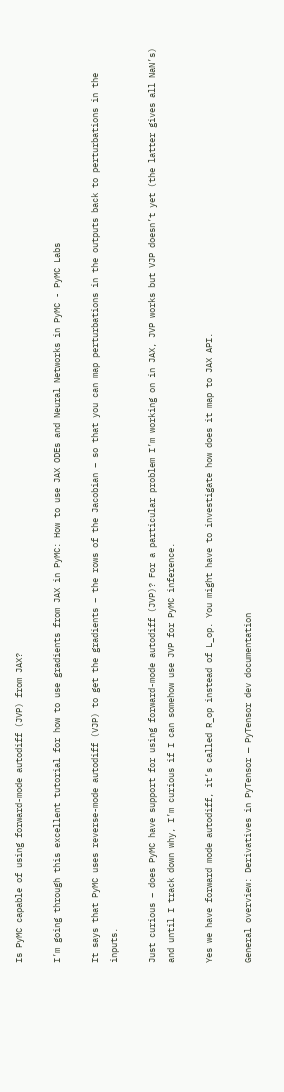Is PyMC capable of using forward-mode autodiff (JVP) from JAX?

I’m going through this excellent tutorial for how to use gradients from JAX in PyMC: How to use JAX ODEs and Neural Networks in PyMC - PyMC Labs

It says that PyMC uses reverse-mode autodiff (VJP) to get the gradients – the rows of the Jacobian – so that you can map perturbations in the outputs back to perturbations in the inputs.

Just curious – does PyMC have support for using forward-mode autodiff (JVP)? For a particular problem I’m working on in JAX, JVP works but VJP doesn’t yet (the latter gives all NaN’s) and until I track down why, I’m curious if I can somehow use JVP for PyMC inference.

Yes we have forward mode autodiff, it’s called R_op instead of L_op. You might have to investigate how does it map to JAX API.

General overview: Derivatives in PyTensor — PyTensor dev documentation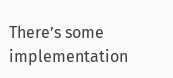There’s some implementation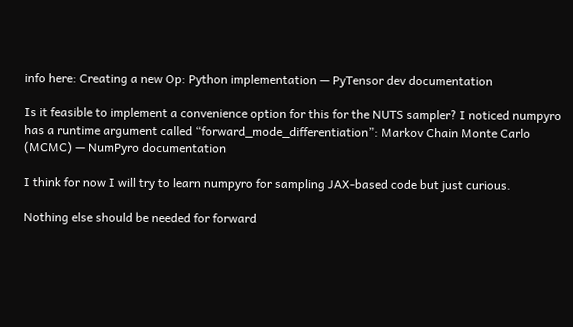info here: Creating a new Op: Python implementation — PyTensor dev documentation

Is it feasible to implement a convenience option for this for the NUTS sampler? I noticed numpyro has a runtime argument called “forward_mode_differentiation”: Markov Chain Monte Carlo (MCMC) — NumPyro documentation

I think for now I will try to learn numpyro for sampling JAX-based code but just curious.

Nothing else should be needed for forward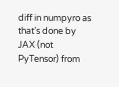diff in numpyro as that’s done by JAX (not PyTensor) from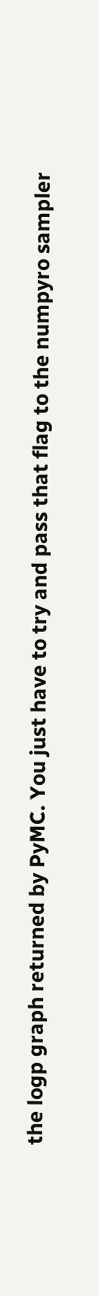the logp graph returned by PyMC. You just have to try and pass that flag to the numpyro sampler